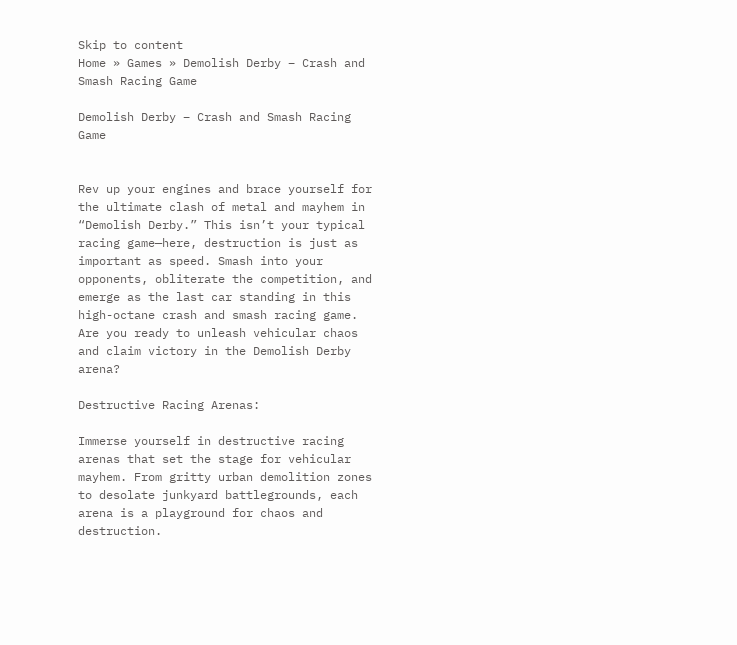Skip to content
Home » Games » Demolish Derby – Crash and Smash Racing Game

Demolish Derby – Crash and Smash Racing Game


Rev up your engines and brace yourself for the ultimate clash of metal and mayhem in “Demolish Derby.” This isn’t your typical racing game—here, destruction is just as important as speed. Smash into your opponents, obliterate the competition, and emerge as the last car standing in this high-octane crash and smash racing game. Are you ready to unleash vehicular chaos and claim victory in the Demolish Derby arena?

Destructive Racing Arenas:

Immerse yourself in destructive racing arenas that set the stage for vehicular mayhem. From gritty urban demolition zones to desolate junkyard battlegrounds, each arena is a playground for chaos and destruction.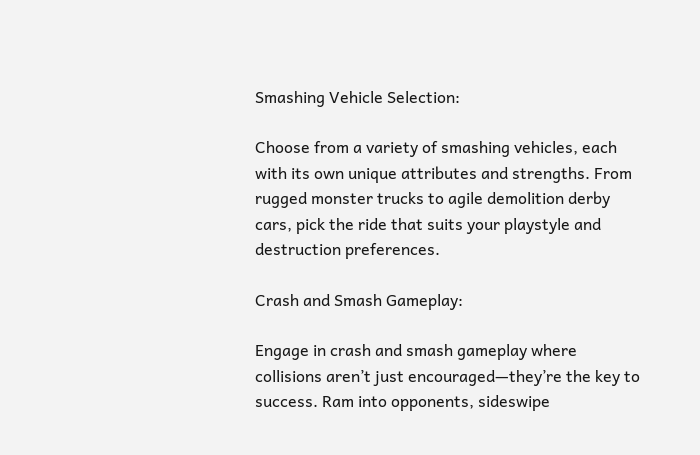Smashing Vehicle Selection:

Choose from a variety of smashing vehicles, each with its own unique attributes and strengths. From rugged monster trucks to agile demolition derby cars, pick the ride that suits your playstyle and destruction preferences.

Crash and Smash Gameplay:

Engage in crash and smash gameplay where collisions aren’t just encouraged—they’re the key to success. Ram into opponents, sideswipe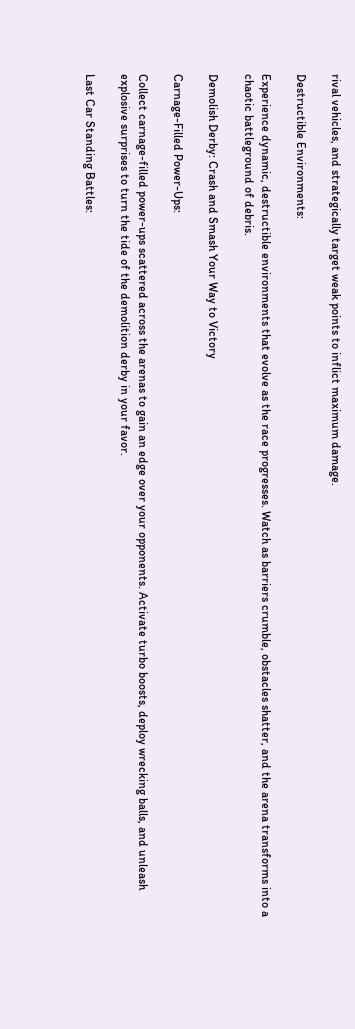rival vehicles, and strategically target weak points to inflict maximum damage.

Destructible Environments:

Experience dynamic, destructible environments that evolve as the race progresses. Watch as barriers crumble, obstacles shatter, and the arena transforms into a chaotic battleground of debris.

Demolish Derby: Crash and Smash Your Way to Victory

Carnage-Filled Power-Ups:

Collect carnage-filled power-ups scattered across the arenas to gain an edge over your opponents. Activate turbo boosts, deploy wrecking balls, and unleash explosive surprises to turn the tide of the demolition derby in your favor.

Last Car Standing Battles: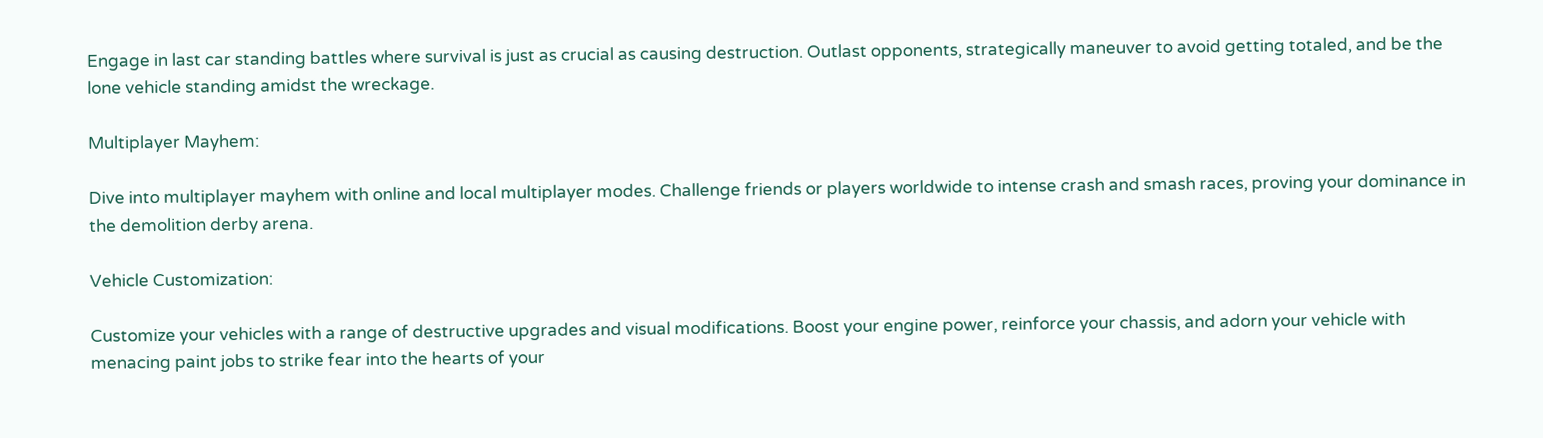Engage in last car standing battles where survival is just as crucial as causing destruction. Outlast opponents, strategically maneuver to avoid getting totaled, and be the lone vehicle standing amidst the wreckage.

Multiplayer Mayhem:

Dive into multiplayer mayhem with online and local multiplayer modes. Challenge friends or players worldwide to intense crash and smash races, proving your dominance in the demolition derby arena.

Vehicle Customization:

Customize your vehicles with a range of destructive upgrades and visual modifications. Boost your engine power, reinforce your chassis, and adorn your vehicle with menacing paint jobs to strike fear into the hearts of your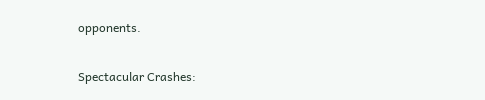opponents.

Spectacular Crashes: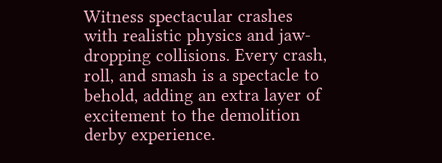Witness spectacular crashes with realistic physics and jaw-dropping collisions. Every crash, roll, and smash is a spectacle to behold, adding an extra layer of excitement to the demolition derby experience.